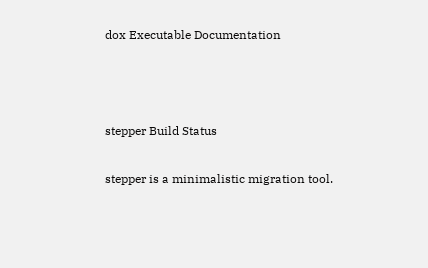dox Executable Documentation



stepper Build Status

stepper is a minimalistic migration tool.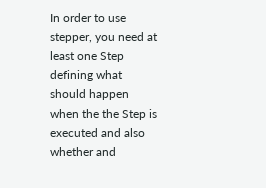In order to use stepper, you need at least one Step defining what should happen when the the Step is executed and also whether and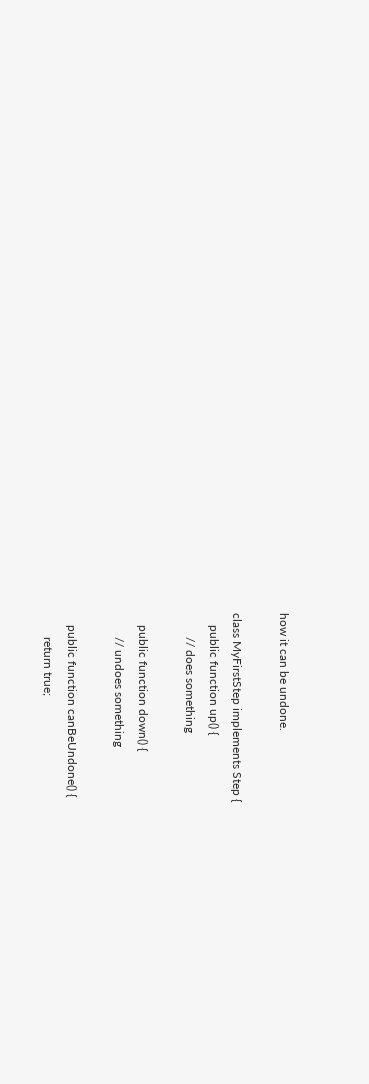how it can be undone.

class MyFirstStep implements Step {
    public function up() {
        // does something

    public function down() {
        // undoes something

    public function canBeUndone() {
        return true;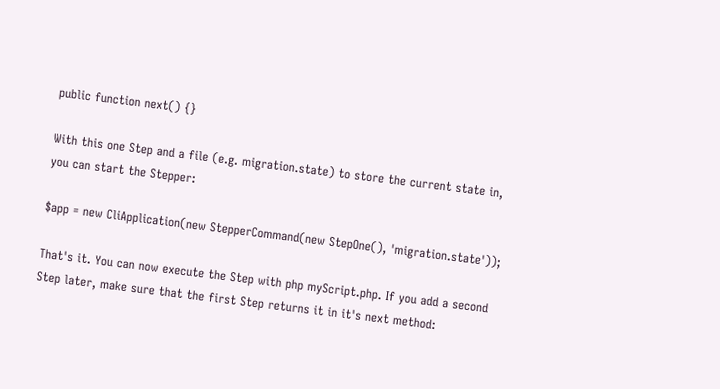public function next() {}

With this one Step and a file (e.g. migration.state) to store the current state in, you can start the Stepper:

$app = new CliApplication(new StepperCommand(new StepOne(), 'migration.state'));

That's it. You can now execute the Step with php myScript.php. If you add a second Step later, make sure that the first Step returns it in it's next method: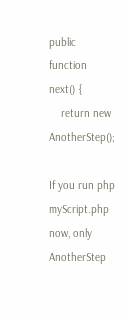public function next() {
    return new AnotherStep();

If you run php myScript.php now, only AnotherStep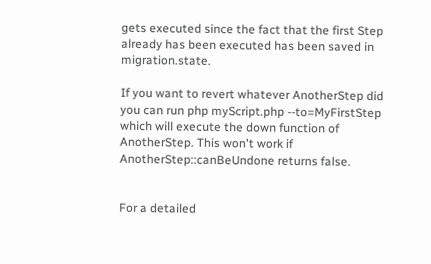gets executed since the fact that the first Step already has been executed has been saved in migration.state.

If you want to revert whatever AnotherStep did you can run php myScript.php --to=MyFirstStep which will execute the down function of AnotherStep. This won't work if AnotherStep::canBeUndone returns false.


For a detailed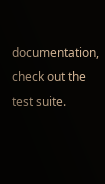documentation, check out the test suite.